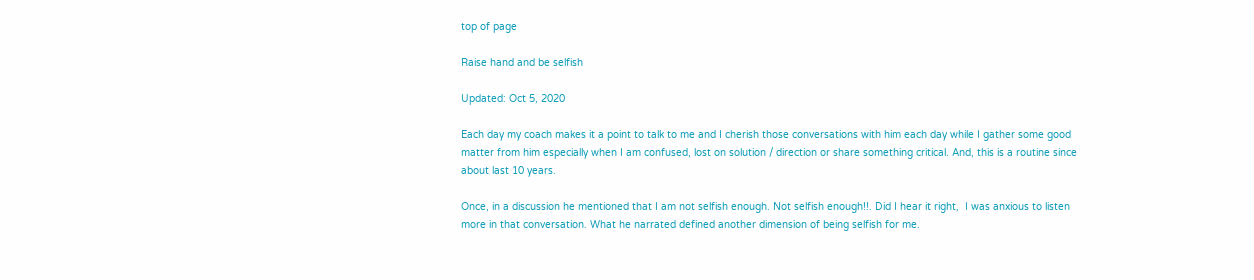top of page

Raise hand and be selfish

Updated: Oct 5, 2020

Each day my coach makes it a point to talk to me and I cherish those conversations with him each day while I gather some good matter from him especially when I am confused, lost on solution / direction or share something critical. And, this is a routine since about last 10 years.

Once, in a discussion he mentioned that I am not selfish enough. Not selfish enough!!. Did I hear it right,  I was anxious to listen more in that conversation. What he narrated defined another dimension of being selfish for me.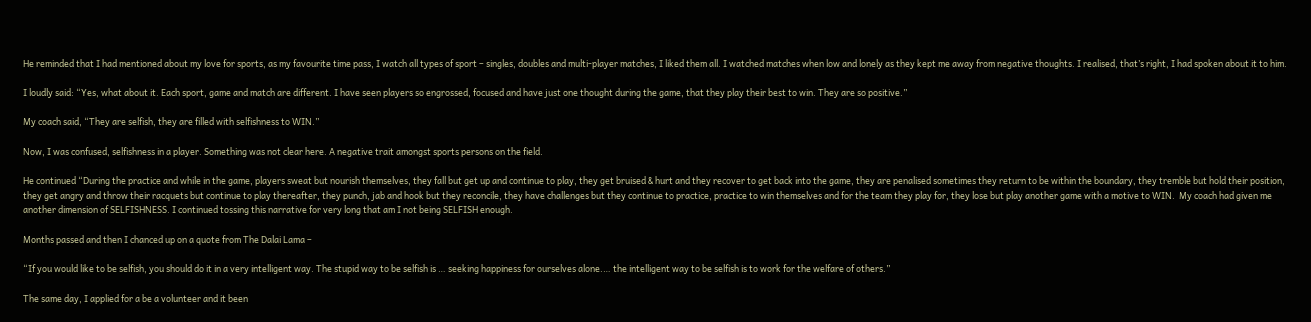He reminded that I had mentioned about my love for sports, as my favourite time pass, I watch all types of sport – singles, doubles and multi-player matches, I liked them all. I watched matches when low and lonely as they kept me away from negative thoughts. I realised, that’s right, I had spoken about it to him.

I loudly said: “Yes, what about it. Each sport, game and match are different. I have seen players so engrossed, focused and have just one thought during the game, that they play their best to win. They are so positive.”

My coach said, “They are selfish, they are filled with selfishness to WIN.”

Now, I was confused, selfishness in a player. Something was not clear here. A negative trait amongst sports persons on the field.

He continued “During the practice and while in the game, players sweat but nourish themselves, they fall but get up and continue to play, they get bruised & hurt and they recover to get back into the game, they are penalised sometimes they return to be within the boundary, they tremble but hold their position, they get angry and throw their racquets but continue to play thereafter, they punch, jab and hook but they reconcile, they have challenges but they continue to practice, practice to win themselves and for the team they play for, they lose but play another game with a motive to WIN.  My coach had given me another dimension of SELFISHNESS. I continued tossing this narrative for very long that am I not being SELFISH enough.

Months passed and then I chanced up on a quote from The Dalai Lama –

“If you would like to be selfish, you should do it in a very intelligent way. The stupid way to be selfish is … seeking happiness for ourselves alone.… the intelligent way to be selfish is to work for the welfare of others.”

The same day, I applied for a be a volunteer and it been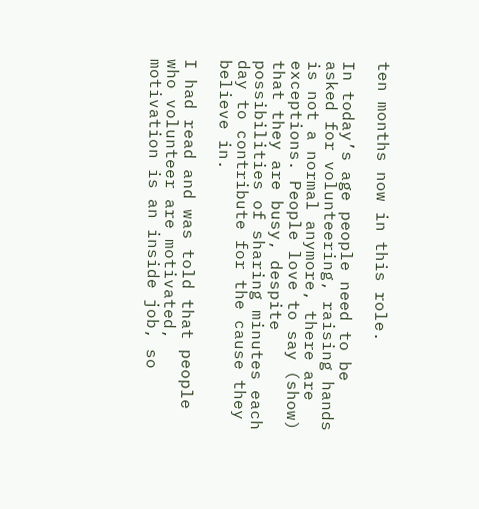ten months now in this role.

In today’s age people need to be asked for volunteering, raising hands is not a normal anymore, there are exceptions. People love to say (show) that they are busy, despite possibilities of sharing minutes each day to contribute for the cause they believe in.

I had read and was told that people who volunteer are motivated, motivation is an inside job, so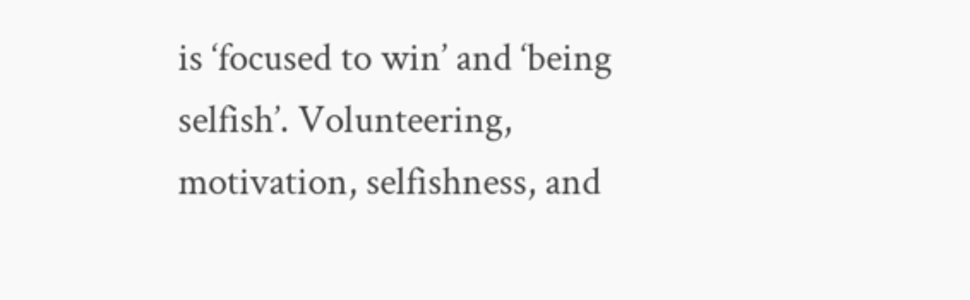is ‘focused to win’ and ‘being selfish’. Volunteering, motivation, selfishness, and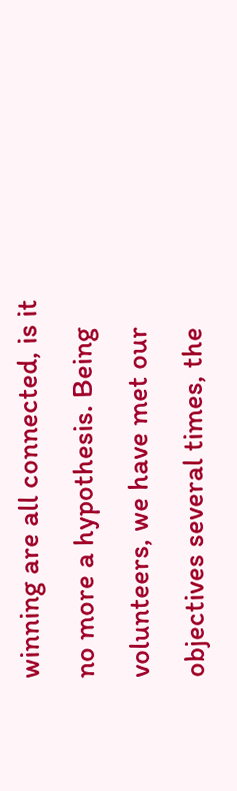winning are all connected, is it no more a hypothesis. Being volunteers, we have met our objectives several times, the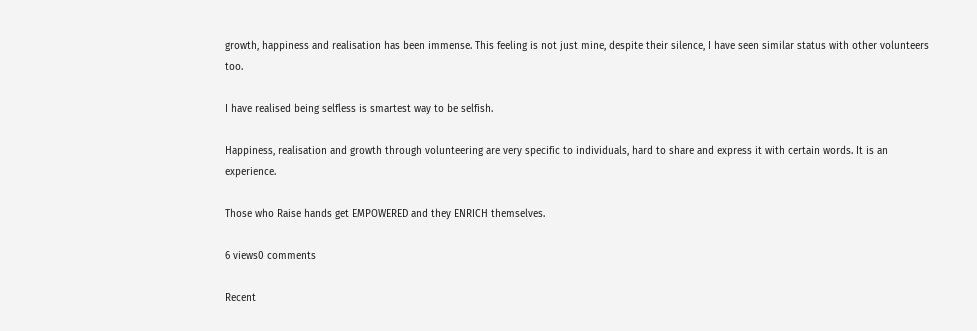growth, happiness and realisation has been immense. This feeling is not just mine, despite their silence, I have seen similar status with other volunteers too.

I have realised being selfless is smartest way to be selfish.

Happiness, realisation and growth through volunteering are very specific to individuals, hard to share and express it with certain words. It is an experience.

Those who Raise hands get EMPOWERED and they ENRICH themselves.

6 views0 comments

Recent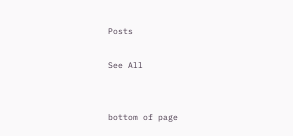Posts

See All


bottom of page